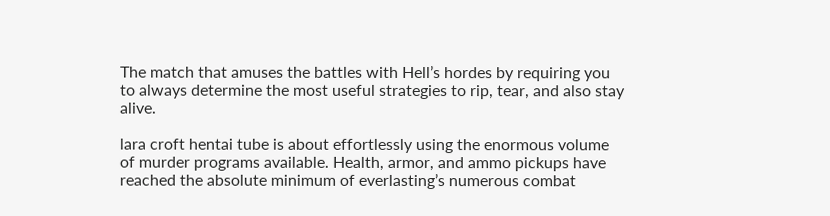The match that amuses the battles with Hell’s hordes by requiring you to always determine the most useful strategies to rip, tear, and also stay alive.

lara croft hentai tube is about effortlessly using the enormous volume of murder programs available. Health, armor, and ammo pickups have reached the absolute minimum of everlasting’s numerous combat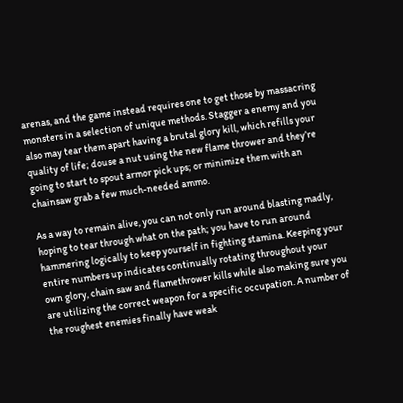arenas, and the game instead requires one to get those by massacring monsters in a selection of unique methods. Stagger a enemy and you also may tear them apart having a brutal glory kill, which refills your quality of life; douse a nut using the new flame thrower and they’re going to start to spout armor pick ups; or minimize them with an chainsaw grab a few much-needed ammo.

As a way to remain alive, you can not only run around blasting madly, hoping to tear through what on the path; you have to run around hammering logically to keep yourself in fighting stamina. Keeping your entire numbers up indicates continually rotating throughout your own glory, chain saw and flamethrower kills while also making sure you are utilizing the correct weapon for a specific occupation. A number of the roughest enemies finally have weak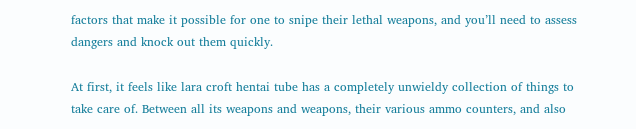factors that make it possible for one to snipe their lethal weapons, and you’ll need to assess dangers and knock out them quickly.

At first, it feels like lara croft hentai tube has a completely unwieldy collection of things to take care of. Between all its weapons and weapons, their various ammo counters, and also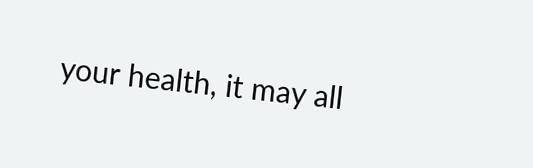your health, it may all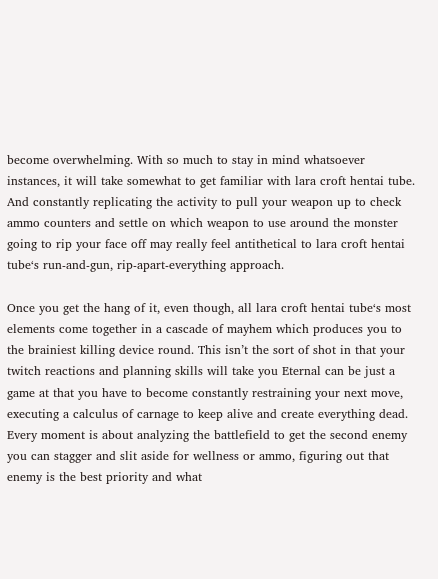become overwhelming. With so much to stay in mind whatsoever instances, it will take somewhat to get familiar with lara croft hentai tube. And constantly replicating the activity to pull your weapon up to check ammo counters and settle on which weapon to use around the monster going to rip your face off may really feel antithetical to lara croft hentai tube‘s run-and-gun, rip-apart-everything approach.

Once you get the hang of it, even though, all lara croft hentai tube‘s most elements come together in a cascade of mayhem which produces you to the brainiest killing device round. This isn’t the sort of shot in that your twitch reactions and planning skills will take you Eternal can be just a game at that you have to become constantly restraining your next move, executing a calculus of carnage to keep alive and create everything dead. Every moment is about analyzing the battlefield to get the second enemy you can stagger and slit aside for wellness or ammo, figuring out that enemy is the best priority and what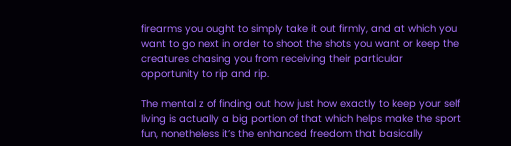firearms you ought to simply take it out firmly, and at which you want to go next in order to shoot the shots you want or keep the creatures chasing you from receiving their particular opportunity to rip and rip.

The mental z of finding out how just how exactly to keep your self living is actually a big portion of that which helps make the sport fun, nonetheless it’s the enhanced freedom that basically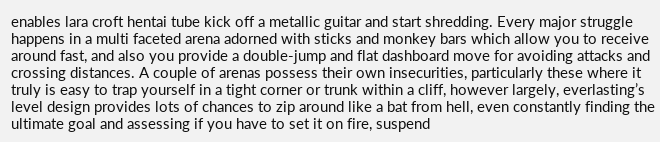enables lara croft hentai tube kick off a metallic guitar and start shredding. Every major struggle happens in a multi faceted arena adorned with sticks and monkey bars which allow you to receive around fast, and also you provide a double-jump and flat dashboard move for avoiding attacks and crossing distances. A couple of arenas possess their own insecurities, particularly these where it truly is easy to trap yourself in a tight corner or trunk within a cliff, however largely, everlasting’s level design provides lots of chances to zip around like a bat from hell, even constantly finding the ultimate goal and assessing if you have to set it on fire, suspend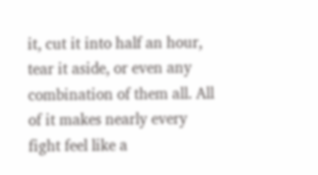it, cut it into half an hour, tear it aside, or even any combination of them all. All of it makes nearly every fight feel like a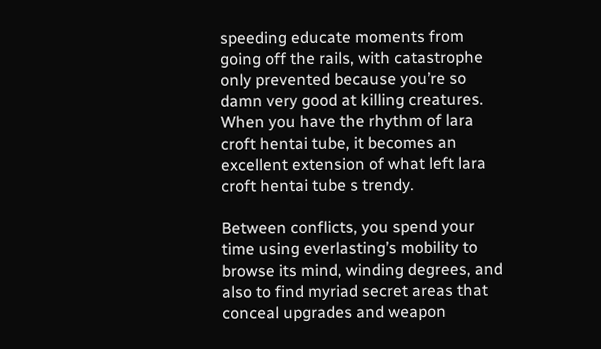speeding educate moments from going off the rails, with catastrophe only prevented because you’re so damn very good at killing creatures. When you have the rhythm of lara croft hentai tube, it becomes an excellent extension of what left lara croft hentai tube s trendy.

Between conflicts, you spend your time using everlasting’s mobility to browse its mind, winding degrees, and also to find myriad secret areas that conceal upgrades and weapon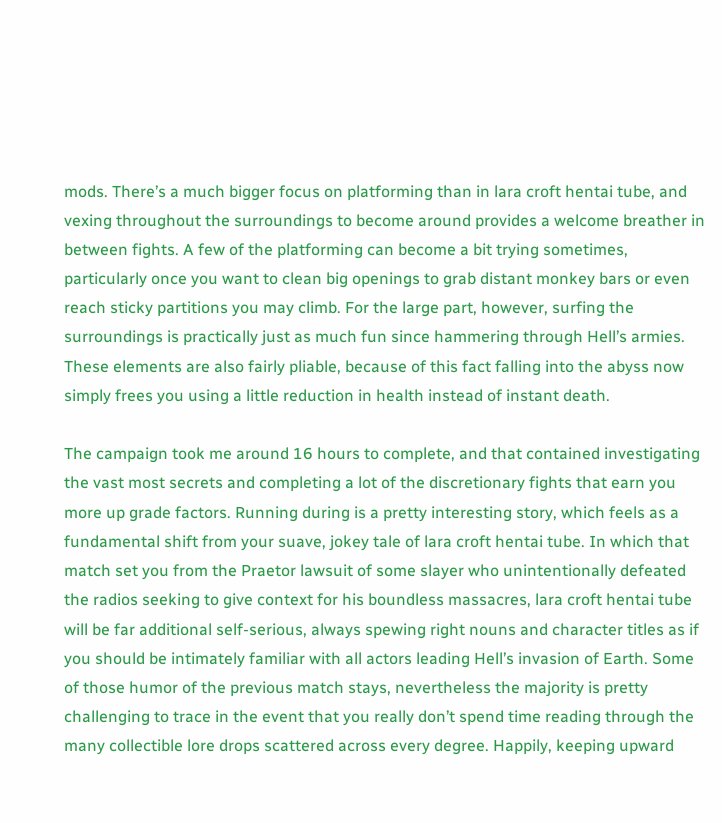mods. There’s a much bigger focus on platforming than in lara croft hentai tube, and vexing throughout the surroundings to become around provides a welcome breather in between fights. A few of the platforming can become a bit trying sometimes, particularly once you want to clean big openings to grab distant monkey bars or even reach sticky partitions you may climb. For the large part, however, surfing the surroundings is practically just as much fun since hammering through Hell’s armies. These elements are also fairly pliable, because of this fact falling into the abyss now simply frees you using a little reduction in health instead of instant death.

The campaign took me around 16 hours to complete, and that contained investigating the vast most secrets and completing a lot of the discretionary fights that earn you more up grade factors. Running during is a pretty interesting story, which feels as a fundamental shift from your suave, jokey tale of lara croft hentai tube. In which that match set you from the Praetor lawsuit of some slayer who unintentionally defeated the radios seeking to give context for his boundless massacres, lara croft hentai tube will be far additional self-serious, always spewing right nouns and character titles as if you should be intimately familiar with all actors leading Hell’s invasion of Earth. Some of those humor of the previous match stays, nevertheless the majority is pretty challenging to trace in the event that you really don’t spend time reading through the many collectible lore drops scattered across every degree. Happily, keeping upward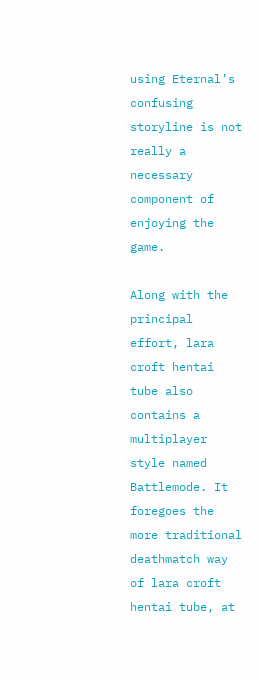using Eternal’s confusing storyline is not really a necessary component of enjoying the game.

Along with the principal effort, lara croft hentai tube also contains a multiplayer style named Battlemode. It foregoes the more traditional deathmatch way of lara croft hentai tube, at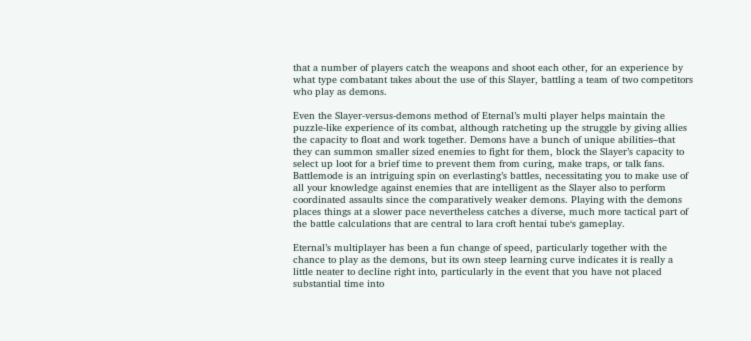that a number of players catch the weapons and shoot each other, for an experience by what type combatant takes about the use of this Slayer, battling a team of two competitors who play as demons.

Even the Slayer-versus-demons method of Eternal’s multi player helps maintain the puzzle-like experience of its combat, although ratcheting up the struggle by giving allies the capacity to float and work together. Demons have a bunch of unique abilities–that they can summon smaller sized enemies to fight for them, block the Slayer’s capacity to select up loot for a brief time to prevent them from curing, make traps, or talk fans. Battlemode is an intriguing spin on everlasting’s battles, necessitating you to make use of all your knowledge against enemies that are intelligent as the Slayer also to perform coordinated assaults since the comparatively weaker demons. Playing with the demons places things at a slower pace nevertheless catches a diverse, much more tactical part of the battle calculations that are central to lara croft hentai tube‘s gameplay.

Eternal’s multiplayer has been a fun change of speed, particularly together with the chance to play as the demons, but its own steep learning curve indicates it is really a little neater to decline right into, particularly in the event that you have not placed substantial time into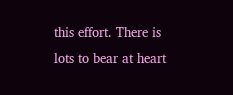this effort. There is lots to bear at heart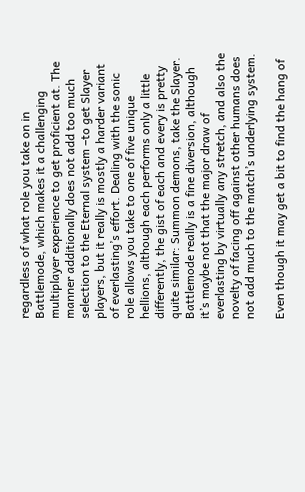regardless of what role you take on in Battlemode, which makes it a challenging multiplayer experience to get proficient at. The manner additionally does not add too much selection to the Eternal system –to get Slayer players, but it really is mostly a harder variant of everlasting’s effort. Dealing with the sonic role allows you take to one of five unique hellions, although each performs only a little differently, the gist of each and every is pretty quite similar: Summon demons, take the Slayer. Battlemode really is a fine diversion, although it’s maybe not that the major draw of everlasting by virtually any stretch, and also the novelty of facing off against other humans does not add much to the match’s underlying system.

Even though it may get a bit to find the hang of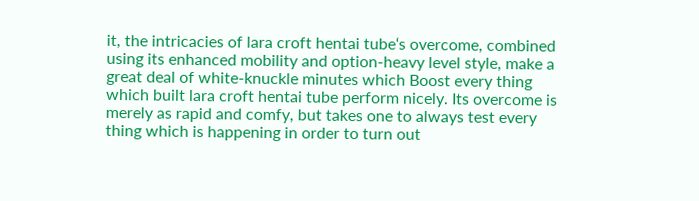it, the intricacies of lara croft hentai tube‘s overcome, combined using its enhanced mobility and option-heavy level style, make a great deal of white-knuckle minutes which Boost every thing which built lara croft hentai tube perform nicely. Its overcome is merely as rapid and comfy, but takes one to always test every thing which is happening in order to turn out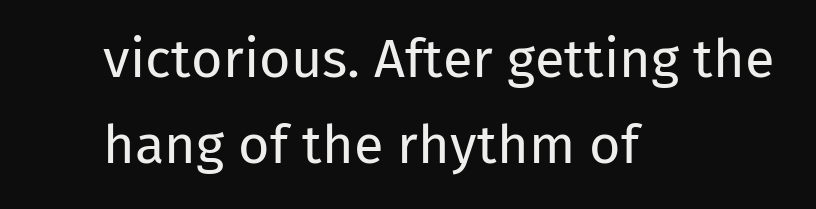victorious. After getting the hang of the rhythm of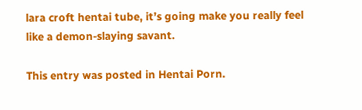lara croft hentai tube, it’s going make you really feel like a demon-slaying savant.

This entry was posted in Hentai Porn.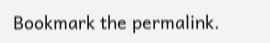Bookmark the permalink.